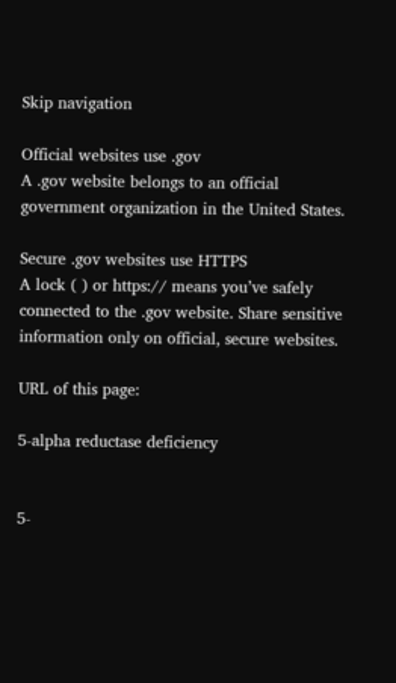Skip navigation

Official websites use .gov
A .gov website belongs to an official government organization in the United States.

Secure .gov websites use HTTPS
A lock ( ) or https:// means you’ve safely connected to the .gov website. Share sensitive information only on official, secure websites.

URL of this page:

5-alpha reductase deficiency


5-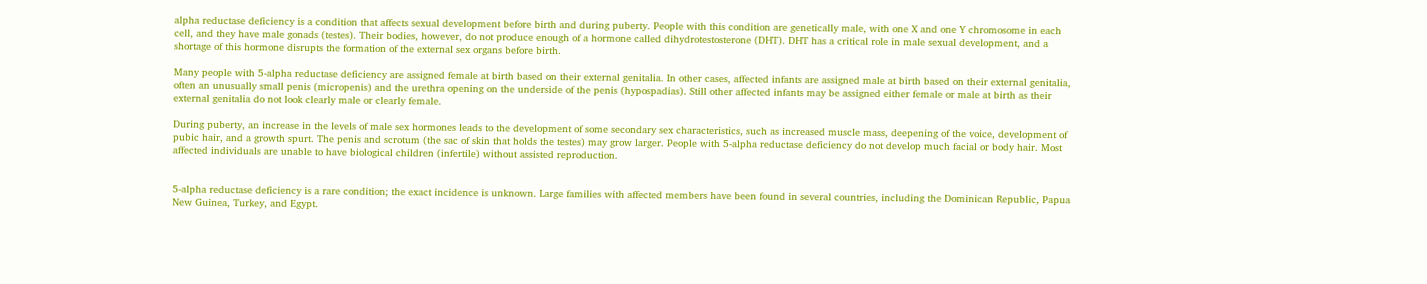alpha reductase deficiency is a condition that affects sexual development before birth and during puberty. People with this condition are genetically male, with one X and one Y chromosome in each cell, and they have male gonads (testes). Their bodies, however, do not produce enough of a hormone called dihydrotestosterone (DHT). DHT has a critical role in male sexual development, and a shortage of this hormone disrupts the formation of the external sex organs before birth.

Many people with 5-alpha reductase deficiency are assigned female at birth based on their external genitalia. In other cases, affected infants are assigned male at birth based on their external genitalia, often an unusually small penis (micropenis) and the urethra opening on the underside of the penis (hypospadias). Still other affected infants may be assigned either female or male at birth as their external genitalia do not look clearly male or clearly female.

During puberty, an increase in the levels of male sex hormones leads to the development of some secondary sex characteristics, such as increased muscle mass, deepening of the voice, development of pubic hair, and a growth spurt. The penis and scrotum (the sac of skin that holds the testes) may grow larger. People with 5-alpha reductase deficiency do not develop much facial or body hair. Most affected individuals are unable to have biological children (infertile) without assisted reproduction.


5-alpha reductase deficiency is a rare condition; the exact incidence is unknown. Large families with affected members have been found in several countries, including the Dominican Republic, Papua New Guinea, Turkey, and Egypt.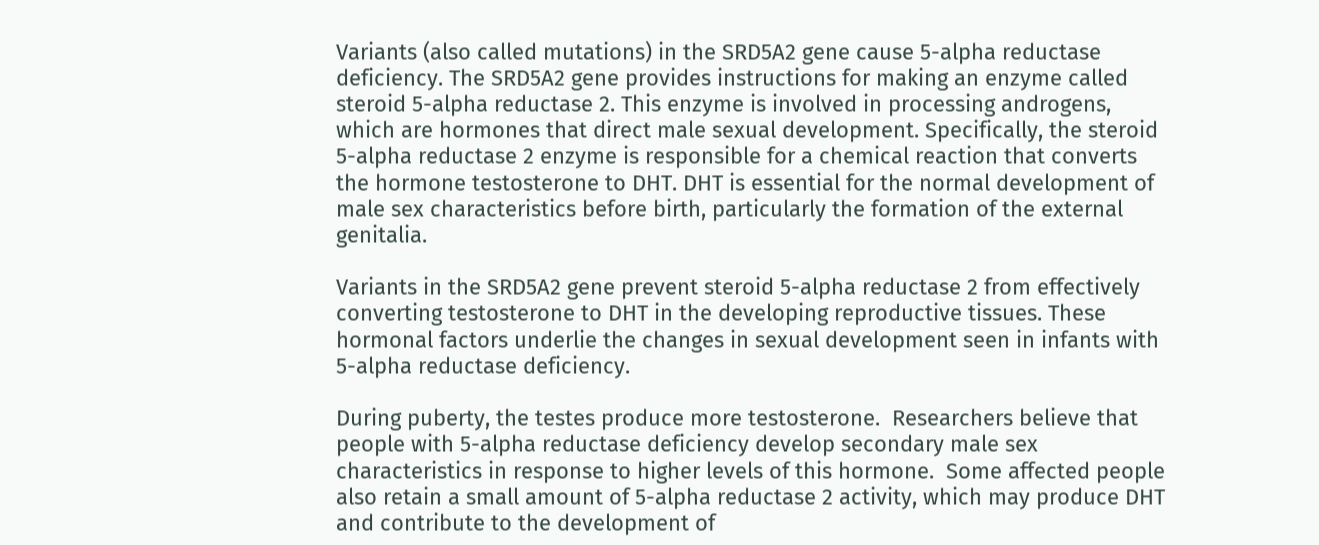Variants (also called mutations) in the SRD5A2 gene cause 5-alpha reductase deficiency. The SRD5A2 gene provides instructions for making an enzyme called steroid 5-alpha reductase 2. This enzyme is involved in processing androgens, which are hormones that direct male sexual development. Specifically, the steroid 5-alpha reductase 2 enzyme is responsible for a chemical reaction that converts the hormone testosterone to DHT. DHT is essential for the normal development of male sex characteristics before birth, particularly the formation of the external genitalia.

Variants in the SRD5A2 gene prevent steroid 5-alpha reductase 2 from effectively converting testosterone to DHT in the developing reproductive tissues. These hormonal factors underlie the changes in sexual development seen in infants with 5-alpha reductase deficiency.

During puberty, the testes produce more testosterone.  Researchers believe that people with 5-alpha reductase deficiency develop secondary male sex characteristics in response to higher levels of this hormone.  Some affected people also retain a small amount of 5-alpha reductase 2 activity, which may produce DHT and contribute to the development of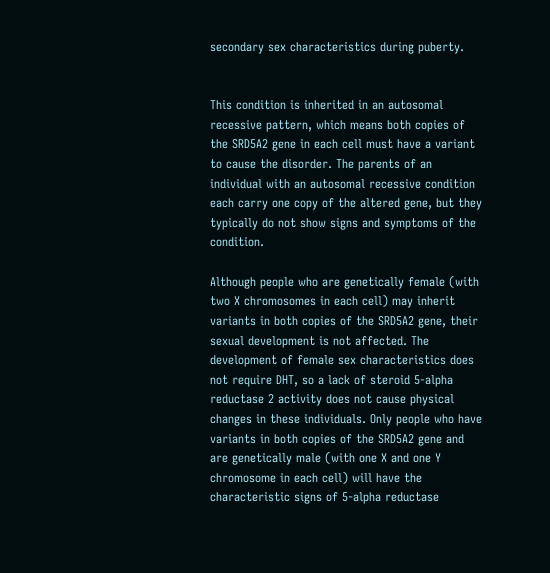secondary sex characteristics during puberty.


This condition is inherited in an autosomal recessive pattern, which means both copies of the SRD5A2 gene in each cell must have a variant to cause the disorder. The parents of an individual with an autosomal recessive condition each carry one copy of the altered gene, but they typically do not show signs and symptoms of the condition.

Although people who are genetically female (with two X chromosomes in each cell) may inherit variants in both copies of the SRD5A2 gene, their sexual development is not affected. The development of female sex characteristics does not require DHT, so a lack of steroid 5-alpha reductase 2 activity does not cause physical changes in these individuals. Only people who have variants in both copies of the SRD5A2 gene and are genetically male (with one X and one Y chromosome in each cell) will have the characteristic signs of 5-alpha reductase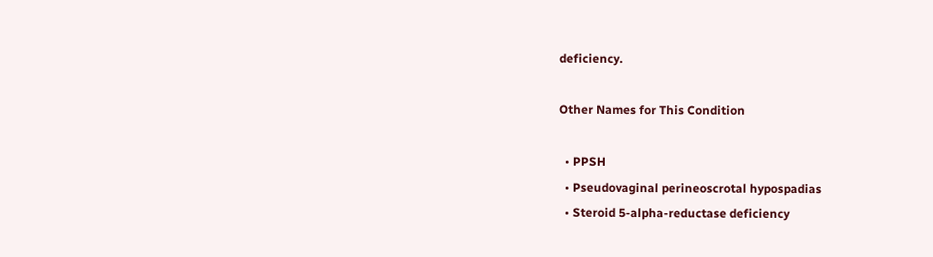deficiency.

Other Names for This Condition

  • PPSH
  • Pseudovaginal perineoscrotal hypospadias
  • Steroid 5-alpha-reductase deficiency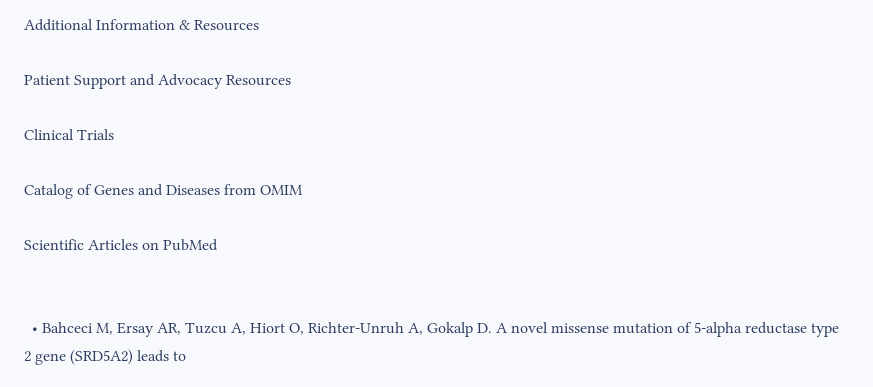Additional Information & Resources

Patient Support and Advocacy Resources

Clinical Trials

Catalog of Genes and Diseases from OMIM

Scientific Articles on PubMed


  • Bahceci M, Ersay AR, Tuzcu A, Hiort O, Richter-Unruh A, Gokalp D. A novel missense mutation of 5-alpha reductase type 2 gene (SRD5A2) leads to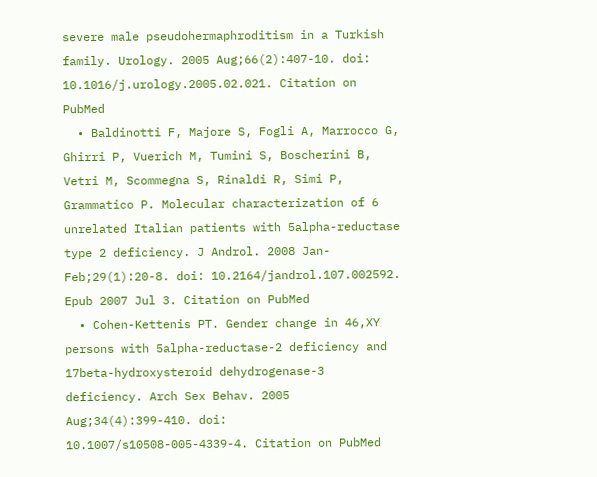severe male pseudohermaphroditism in a Turkish family. Urology. 2005 Aug;66(2):407-10. doi: 10.1016/j.urology.2005.02.021. Citation on PubMed
  • Baldinotti F, Majore S, Fogli A, Marrocco G, Ghirri P, Vuerich M, Tumini S, Boscherini B, Vetri M, Scommegna S, Rinaldi R, Simi P, Grammatico P. Molecular characterization of 6 unrelated Italian patients with 5alpha-reductase type 2 deficiency. J Androl. 2008 Jan-Feb;29(1):20-8. doi: 10.2164/jandrol.107.002592. Epub 2007 Jul 3. Citation on PubMed
  • Cohen-Kettenis PT. Gender change in 46,XY persons with 5alpha-reductase-2 deficiency and 17beta-hydroxysteroid dehydrogenase-3 deficiency. Arch Sex Behav. 2005 Aug;34(4):399-410. doi: 10.1007/s10508-005-4339-4. Citation on PubMed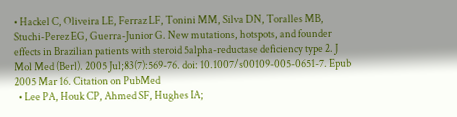• Hackel C, Oliveira LE, Ferraz LF, Tonini MM, Silva DN, Toralles MB, Stuchi-Perez EG, Guerra-Junior G. New mutations, hotspots, and founder effects in Brazilian patients with steroid 5alpha-reductase deficiency type 2. J Mol Med (Berl). 2005 Jul;83(7):569-76. doi: 10.1007/s00109-005-0651-7. Epub 2005 Mar 16. Citation on PubMed
  • Lee PA, Houk CP, Ahmed SF, Hughes IA;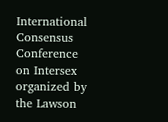International Consensus Conference on Intersex organized by the Lawson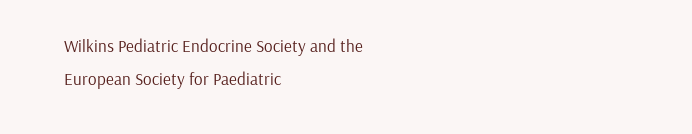Wilkins Pediatric Endocrine Society and the European Society for Paediatric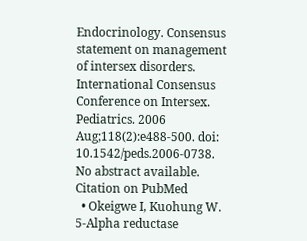Endocrinology. Consensus statement on management of intersex disorders. International Consensus Conference on Intersex. Pediatrics. 2006 Aug;118(2):e488-500. doi: 10.1542/peds.2006-0738. No abstract available. Citation on PubMed
  • Okeigwe I, Kuohung W. 5-Alpha reductase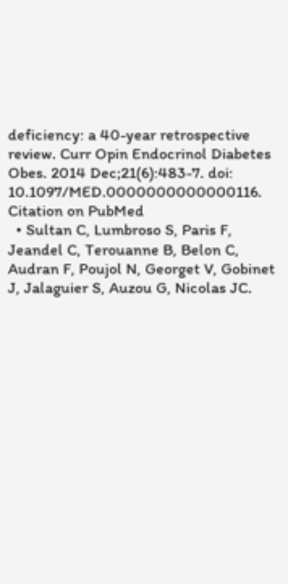deficiency: a 40-year retrospective review. Curr Opin Endocrinol Diabetes Obes. 2014 Dec;21(6):483-7. doi: 10.1097/MED.0000000000000116. Citation on PubMed
  • Sultan C, Lumbroso S, Paris F, Jeandel C, Terouanne B, Belon C, Audran F, Poujol N, Georget V, Gobinet J, Jalaguier S, Auzou G, Nicolas JC.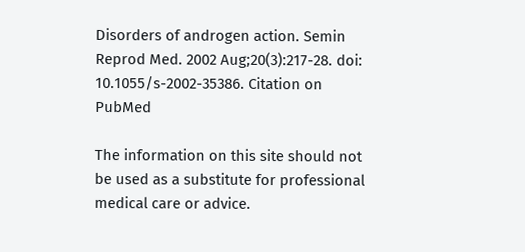Disorders of androgen action. Semin Reprod Med. 2002 Aug;20(3):217-28. doi: 10.1055/s-2002-35386. Citation on PubMed

The information on this site should not be used as a substitute for professional medical care or advice.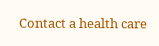Contact a health care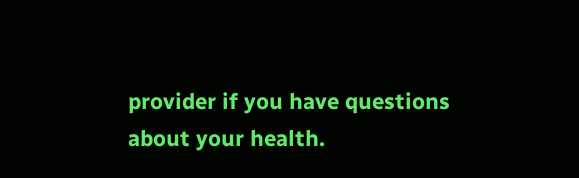provider if you have questions about your health.